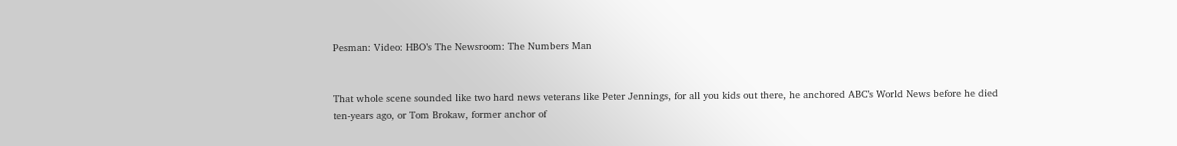Pesman: Video: HBO’s The Newsroom: The Numbers Man


That whole scene sounded like two hard news veterans like Peter Jennings, for all you kids out there, he anchored ABC’s World News before he died ten-years ago, or Tom Brokaw, former anchor of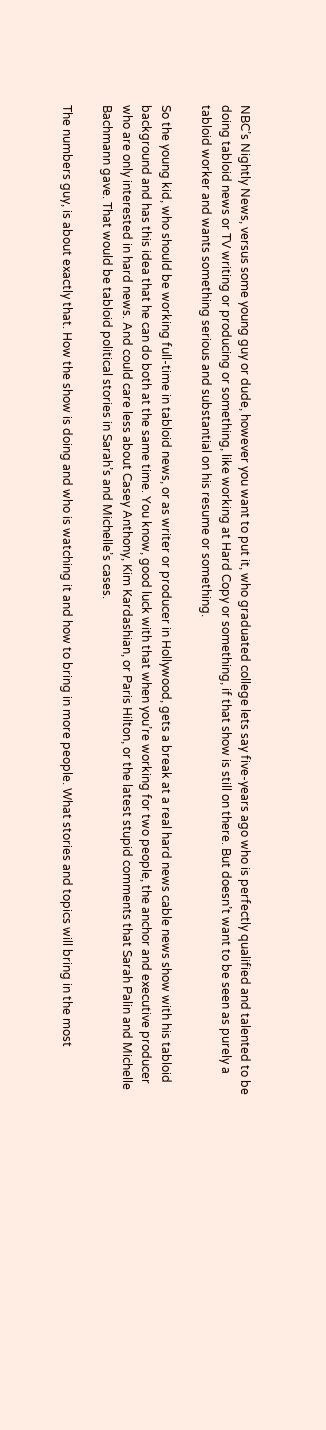NBC’s Nightly News, versus some young guy or dude, however you want to put it, who graduated college lets say five-years ago who is perfectly qualified and talented to be doing tabloid news or TV writing or producing or something, like working at Hard Copy or something, if that show is still on there. But doesn’t want to be seen as purely a tabloid worker and wants something serious and substantial on his resume or something.

So the young kid, who should be working full-time in tabloid news, or as writer or producer in Hollywood, gets a break at a real hard news cable news show with his tabloid background and has this idea that he can do both at the same time. You know, good luck with that when you’re working for two people, the anchor and executive producer who are only interested in hard news. And could care less about Casey Anthony, Kim Kardashian, or Paris Hilton, or the latest stupid comments that Sarah Palin and Michelle Bachmann gave. That would be tabloid political stories in Sarah’s and Michelle’s cases.

The numbers guy, is about exactly that. How the show is doing and who is watching it and how to bring in more people. What stories and topics will bring in the most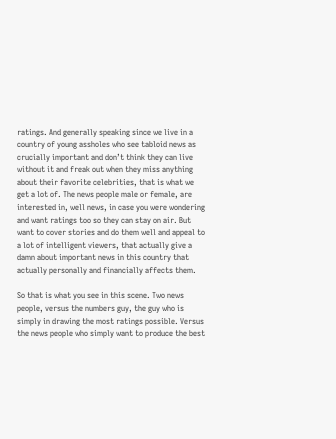ratings. And generally speaking since we live in a country of young assholes who see tabloid news as crucially important and don’t think they can live without it and freak out when they miss anything about their favorite celebrities, that is what we get a lot of. The news people male or female, are interested in, well news, in case you were wondering and want ratings too so they can stay on air. But want to cover stories and do them well and appeal to a lot of intelligent viewers, that actually give a damn about important news in this country that actually personally and financially affects them.

So that is what you see in this scene. Two news people, versus the numbers guy, the guy who is simply in drawing the most ratings possible. Versus the news people who simply want to produce the best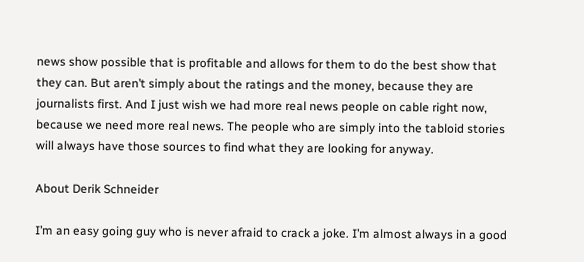news show possible that is profitable and allows for them to do the best show that they can. But aren’t simply about the ratings and the money, because they are journalists first. And I just wish we had more real news people on cable right now, because we need more real news. The people who are simply into the tabloid stories will always have those sources to find what they are looking for anyway.

About Derik Schneider

I’m an easy going guy who is never afraid to crack a joke. I’m almost always in a good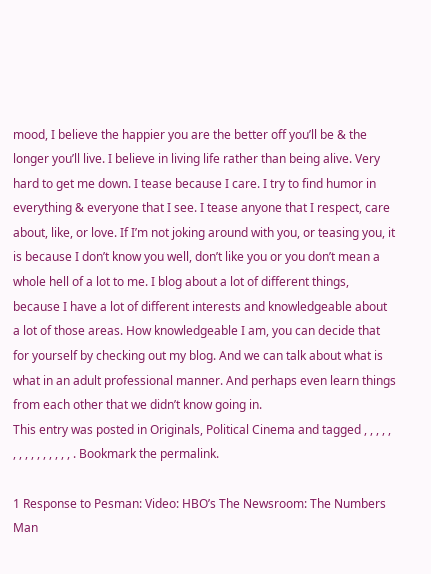mood, I believe the happier you are the better off you’ll be & the longer you’ll live. I believe in living life rather than being alive. Very hard to get me down. I tease because I care. I try to find humor in everything & everyone that I see. I tease anyone that I respect, care about, like, or love. If I’m not joking around with you, or teasing you, it is because I don’t know you well, don’t like you or you don’t mean a whole hell of a lot to me. I blog about a lot of different things, because I have a lot of different interests and knowledgeable about a lot of those areas. How knowledgeable I am, you can decide that for yourself by checking out my blog. And we can talk about what is what in an adult professional manner. And perhaps even learn things from each other that we didn’t know going in.
This entry was posted in Originals, Political Cinema and tagged , , , , , , , , , , , , , , , . Bookmark the permalink.

1 Response to Pesman: Video: HBO’s The Newsroom: The Numbers Man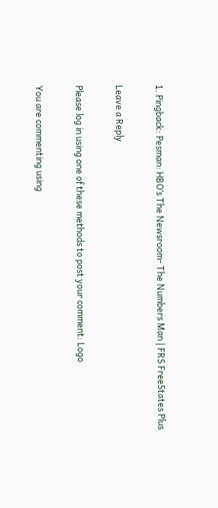1. Pingback: Pesman: HBO’s The Newsroom- The Numbers Man | FRS FreeStates Plus

Leave a Reply

Please log in using one of these methods to post your comment: Logo

You are commenting using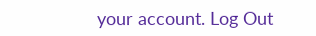your account. Log Out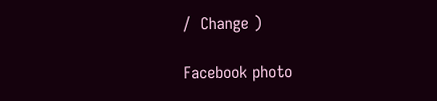/  Change )

Facebook photo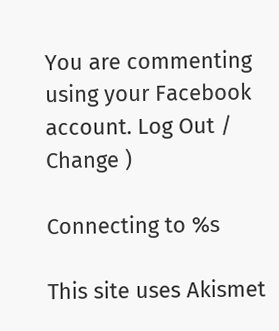You are commenting using your Facebook account. Log Out /  Change )

Connecting to %s

This site uses Akismet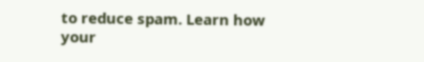to reduce spam. Learn how your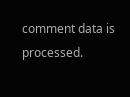comment data is processed.